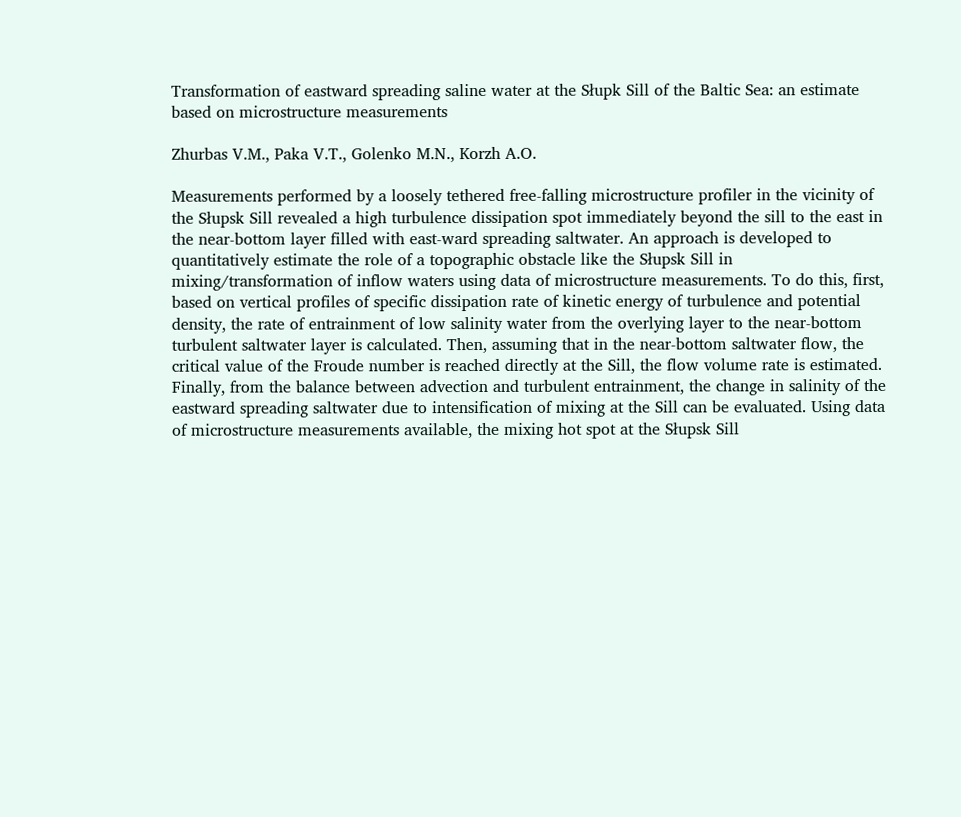Transformation of eastward spreading saline water at the Słupk Sill of the Baltic Sea: an estimate based on microstructure measurements

Zhurbas V.M., Paka V.T., Golenko M.N., Korzh A.O.

Measurements performed by a loosely tethered free-falling microstructure profiler in the vicinity of the Słupsk Sill revealed a high turbulence dissipation spot immediately beyond the sill to the east in the near-bottom layer filled with east-ward spreading saltwater. An approach is developed to quantitatively estimate the role of a topographic obstacle like the Słupsk Sill in mixing/transformation of inflow waters using data of microstructure measurements. To do this, first, based on vertical profiles of specific dissipation rate of kinetic energy of turbulence and potential density, the rate of entrainment of low salinity water from the overlying layer to the near-bottom turbulent saltwater layer is calculated. Then, assuming that in the near-bottom saltwater flow, the critical value of the Froude number is reached directly at the Sill, the flow volume rate is estimated. Finally, from the balance between advection and turbulent entrainment, the change in salinity of the eastward spreading saltwater due to intensification of mixing at the Sill can be evaluated. Using data of microstructure measurements available, the mixing hot spot at the Słupsk Sill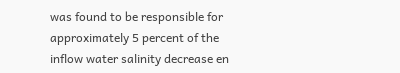was found to be responsible for approximately 5 percent of the inflow water salinity decrease en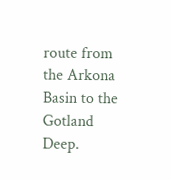route from the Arkona Basin to the Gotland Deep.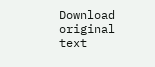Download original text